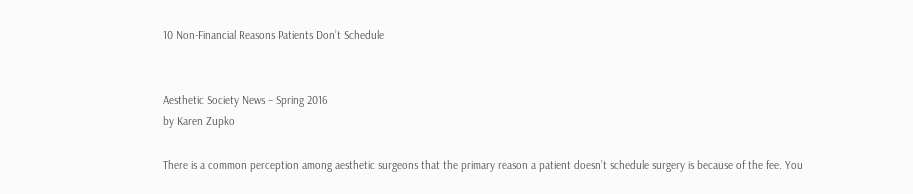10 Non-Financial Reasons Patients Don’t Schedule


Aesthetic Society News – Spring 2016
by Karen Zupko

There is a common perception among aesthetic surgeons that the primary reason a patient doesn’t schedule surgery is because of the fee. You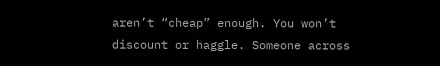aren’t “cheap” enough. You won’t discount or haggle. Someone across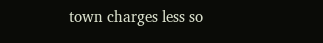town charges less so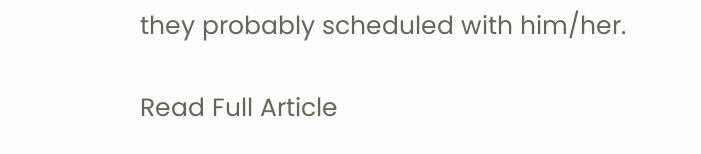they probably scheduled with him/her.

Read Full Article